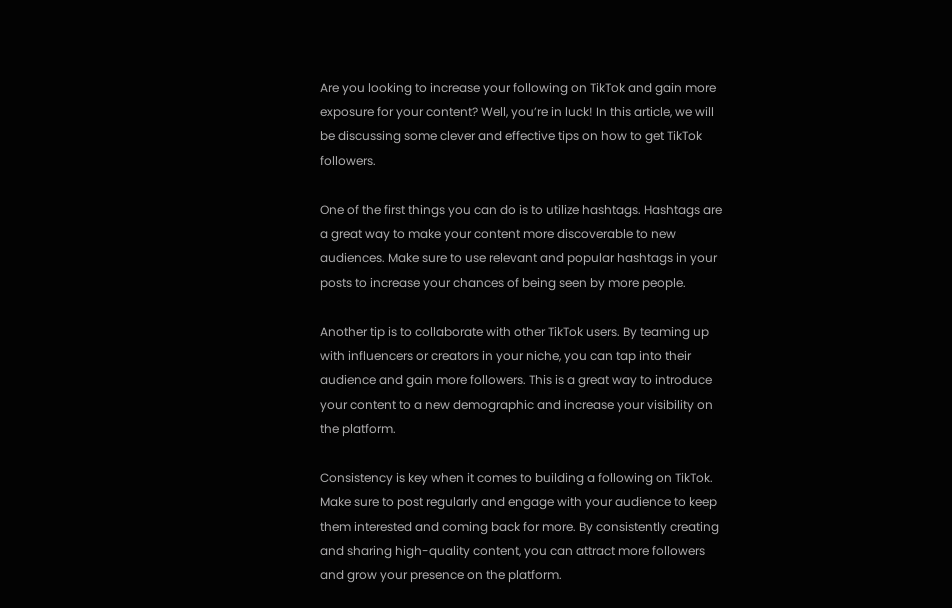Are you looking to increase your following on TikTok and gain more exposure for your content? Well, you’re in luck! In this article, we will be discussing some clever and effective tips on how to get TikTok followers.

One of the first things you can do is to utilize hashtags. Hashtags are a great way to make your content more discoverable to new audiences. Make sure to use relevant and popular hashtags in your posts to increase your chances of being seen by more people.

Another tip is to collaborate with other TikTok users. By teaming up with influencers or creators in your niche, you can tap into their audience and gain more followers. This is a great way to introduce your content to a new demographic and increase your visibility on the platform.

Consistency is key when it comes to building a following on TikTok. Make sure to post regularly and engage with your audience to keep them interested and coming back for more. By consistently creating and sharing high-quality content, you can attract more followers and grow your presence on the platform.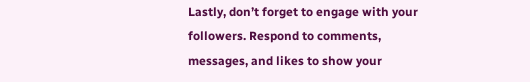Lastly, don’t forget to engage with your followers. Respond to comments, messages, and likes to show your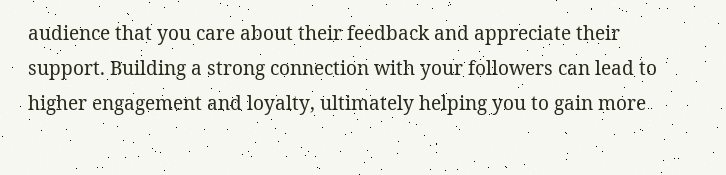audience that you care about their feedback and appreciate their support. Building a strong connection with your followers can lead to higher engagement and loyalty, ultimately helping you to gain more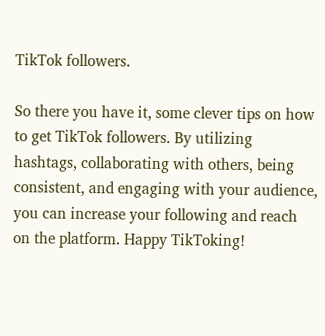TikTok followers.

So there you have it, some clever tips on how to get TikTok followers. By utilizing hashtags, collaborating with others, being consistent, and engaging with your audience, you can increase your following and reach on the platform. Happy TikToking!